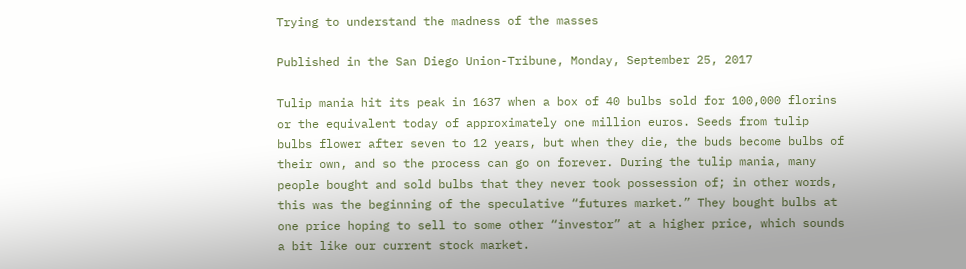Trying to understand the madness of the masses

Published in the San Diego Union-Tribune, Monday, September 25, 2017

Tulip mania hit its peak in 1637 when a box of 40 bulbs sold for 100,000 florins or the equivalent today of approximately one million euros. Seeds from tulip bulbs flower after seven to 12 years, but when they die, the buds become bulbs of their own, and so the process can go on forever. During the tulip mania, many people bought and sold bulbs that they never took possession of; in other words, this was the beginning of the speculative “futures market.” They bought bulbs at one price hoping to sell to some other “investor” at a higher price, which sounds a bit like our current stock market.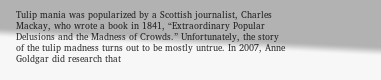Tulip mania was popularized by a Scottish journalist, Charles Mackay, who wrote a book in 1841, “Extraordinary Popular Delusions and the Madness of Crowds.” Unfortunately, the story of the tulip madness turns out to be mostly untrue. In 2007, Anne Goldgar did research that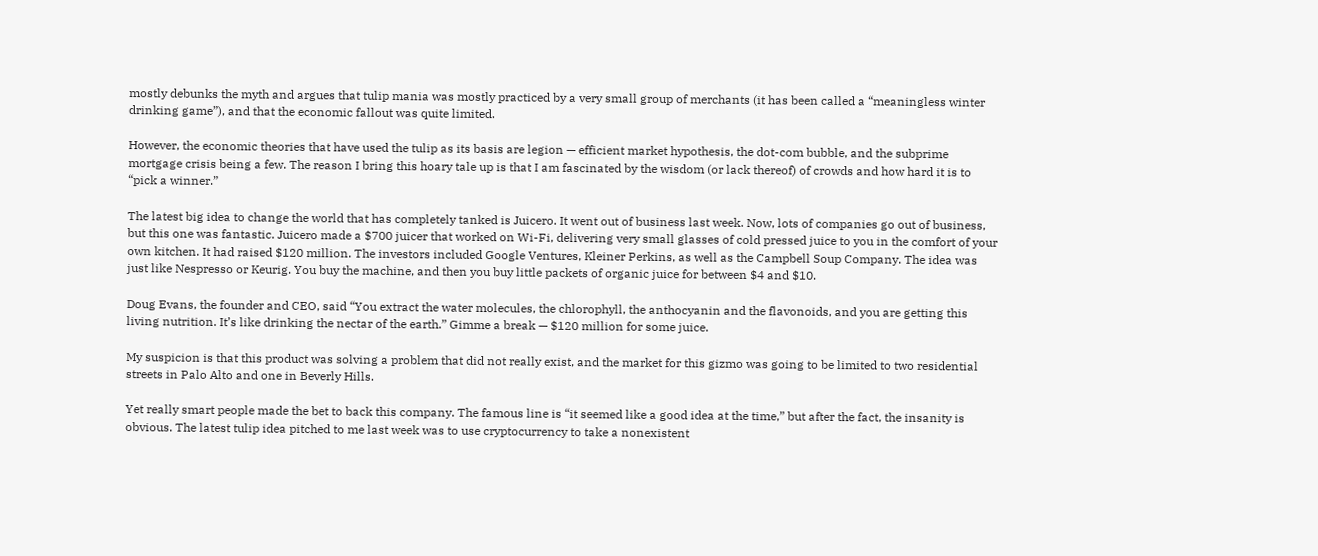mostly debunks the myth and argues that tulip mania was mostly practiced by a very small group of merchants (it has been called a “meaningless winter drinking game”), and that the economic fallout was quite limited.

However, the economic theories that have used the tulip as its basis are legion — efficient market hypothesis, the dot-com bubble, and the subprime mortgage crisis being a few. The reason I bring this hoary tale up is that I am fascinated by the wisdom (or lack thereof) of crowds and how hard it is to “pick a winner.”

The latest big idea to change the world that has completely tanked is Juicero. It went out of business last week. Now, lots of companies go out of business, but this one was fantastic. Juicero made a $700 juicer that worked on Wi-Fi, delivering very small glasses of cold pressed juice to you in the comfort of your own kitchen. It had raised $120 million. The investors included Google Ventures, Kleiner Perkins, as well as the Campbell Soup Company. The idea was just like Nespresso or Keurig. You buy the machine, and then you buy little packets of organic juice for between $4 and $10.

Doug Evans, the founder and CEO, said “You extract the water molecules, the chlorophyll, the anthocyanin and the flavonoids, and you are getting this living nutrition. It’s like drinking the nectar of the earth.” Gimme a break — $120 million for some juice.

My suspicion is that this product was solving a problem that did not really exist, and the market for this gizmo was going to be limited to two residential streets in Palo Alto and one in Beverly Hills.

Yet really smart people made the bet to back this company. The famous line is “it seemed like a good idea at the time,” but after the fact, the insanity is obvious. The latest tulip idea pitched to me last week was to use cryptocurrency to take a nonexistent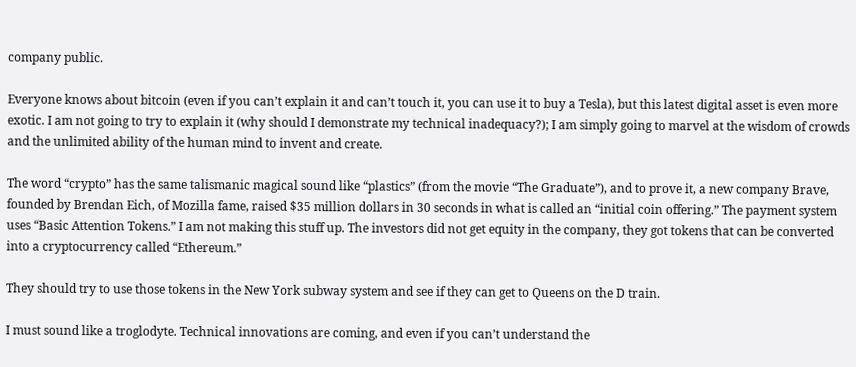company public.

Everyone knows about bitcoin (even if you can’t explain it and can’t touch it, you can use it to buy a Tesla), but this latest digital asset is even more exotic. I am not going to try to explain it (why should I demonstrate my technical inadequacy?); I am simply going to marvel at the wisdom of crowds and the unlimited ability of the human mind to invent and create.

The word “crypto” has the same talismanic magical sound like “plastics” (from the movie “The Graduate”), and to prove it, a new company Brave, founded by Brendan Eich, of Mozilla fame, raised $35 million dollars in 30 seconds in what is called an “initial coin offering.” The payment system uses “Basic Attention Tokens.” I am not making this stuff up. The investors did not get equity in the company, they got tokens that can be converted into a cryptocurrency called “Ethereum.”

They should try to use those tokens in the New York subway system and see if they can get to Queens on the D train.

I must sound like a troglodyte. Technical innovations are coming, and even if you can’t understand the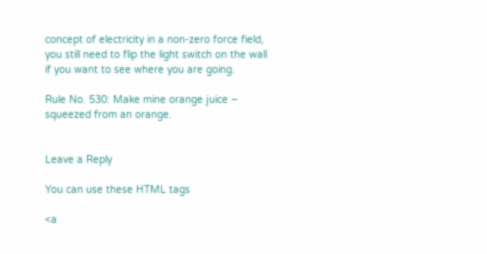concept of electricity in a non-zero force field, you still need to flip the light switch on the wall if you want to see where you are going.

Rule No. 530: Make mine orange juice – squeezed from an orange.


Leave a Reply

You can use these HTML tags

<a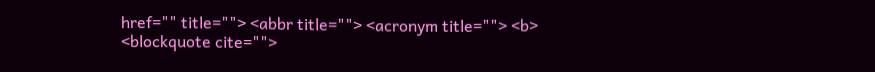href="" title=""> <abbr title=""> <acronym title=""> <b> <blockquote cite="">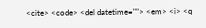<cite> <code> <del datetime=""> <em> <i> <q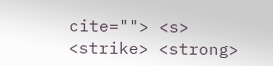cite=""> <s> <strike> <strong>